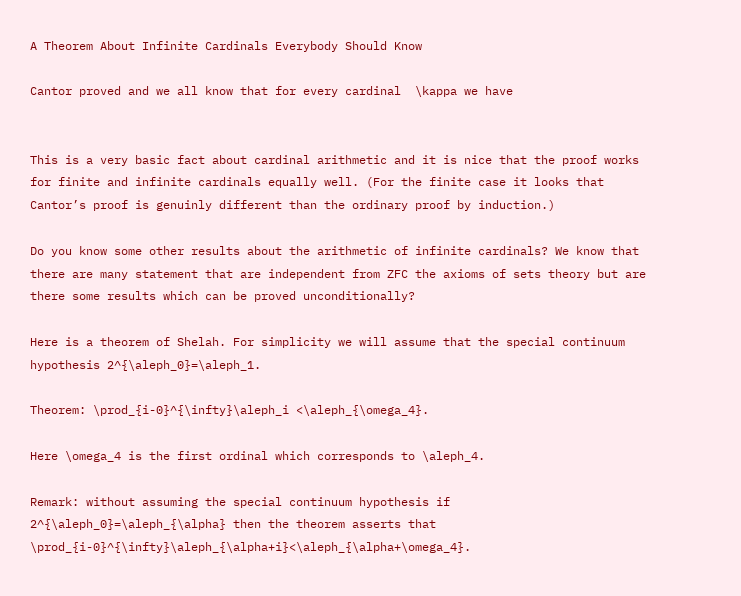A Theorem About Infinite Cardinals Everybody Should Know

Cantor proved and we all know that for every cardinal  \kappa we have


This is a very basic fact about cardinal arithmetic and it is nice that the proof works for finite and infinite cardinals equally well. (For the finite case it looks that Cantor’s proof is genuinly different than the ordinary proof by induction.)

Do you know some other results about the arithmetic of infinite cardinals? We know that there are many statement that are independent from ZFC the axioms of sets theory but are there some results which can be proved unconditionally?

Here is a theorem of Shelah. For simplicity we will assume that the special continuum hypothesis 2^{\aleph_0}=\aleph_1.

Theorem: \prod_{i-0}^{\infty}\aleph_i <\aleph_{\omega_4}.

Here \omega_4 is the first ordinal which corresponds to \aleph_4.

Remark: without assuming the special continuum hypothesis if 2^{\aleph_0}=\aleph_{\alpha} then the theorem asserts that \prod_{i-0}^{\infty}\aleph_{\alpha+i}<\aleph_{\alpha+\omega_4}.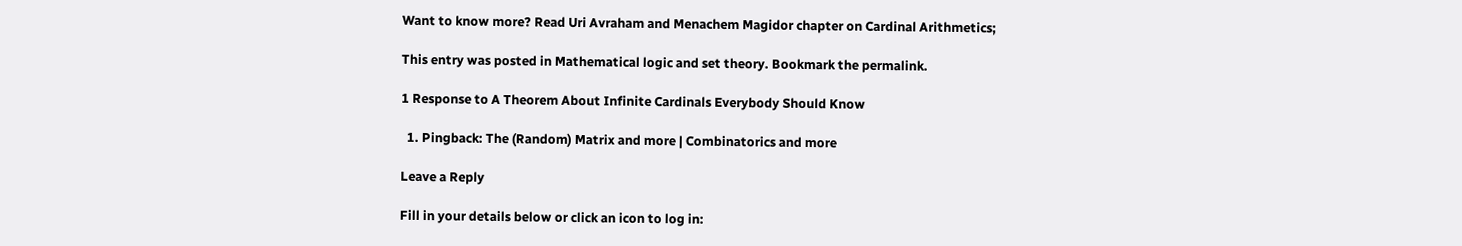Want to know more? Read Uri Avraham and Menachem Magidor chapter on Cardinal Arithmetics;

This entry was posted in Mathematical logic and set theory. Bookmark the permalink.

1 Response to A Theorem About Infinite Cardinals Everybody Should Know

  1. Pingback: The (Random) Matrix and more | Combinatorics and more

Leave a Reply

Fill in your details below or click an icon to log in: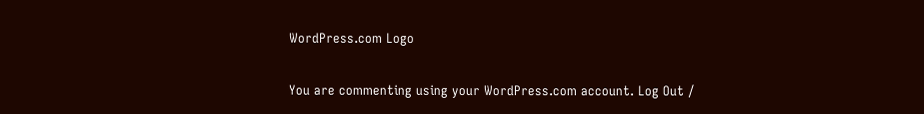WordPress.com Logo

You are commenting using your WordPress.com account. Log Out /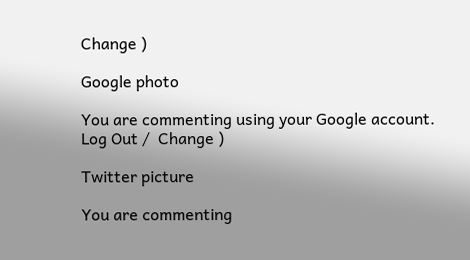Change )

Google photo

You are commenting using your Google account. Log Out /  Change )

Twitter picture

You are commenting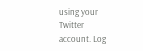using your Twitter account. Log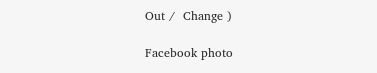Out /  Change )

Facebook photo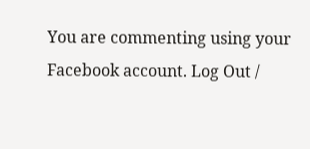You are commenting using your Facebook account. Log Out /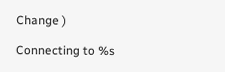Change )

Connecting to %s